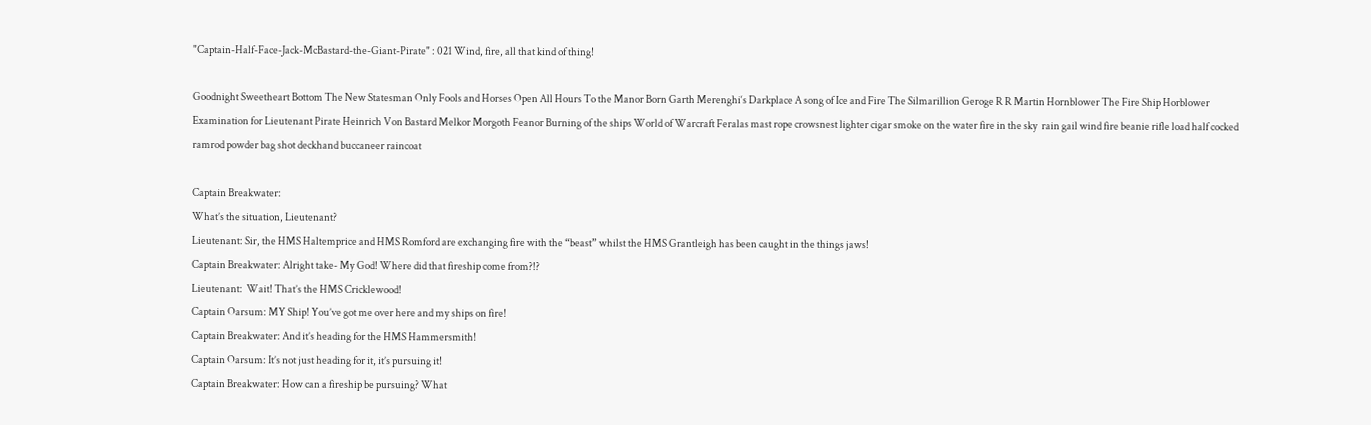"Captain-Half-Face-Jack-McBastard-the-Giant-Pirate" : 021 Wind, fire, all that kind of thing!

Goodnight Sweetheart Bottom The New Statesman Only Fools and Horses Open All Hours To the Manor Born Garth Merenghi‘s Darkplace A song of Ice and Fire The Silmarillion Geroge R R Martin Hornblower The Fire Ship Horblower Examination for Lieutenant Pirate Heinrich Von Bastard Melkor Morgoth Feanor Burning of the ships World of Warcraft Feralas mast rope crowsnest lighter cigar smoke on the water fire in the sky  rain gail wind fire beanie rifle load half cocked ramrod powder bag shot deckhand buccaneer raincoat

Captain Breakwater:
What’s the situation, Lieutenant?
Lieutenant: Sir, the HMS Haltemprice and HMS Romford are exchanging fire with the “beast” whilst the HMS Grantleigh has been caught in the things jaws!
Captain Breakwater: Alright take- My God! Where did that fireship come from?!?
Lieutenant:  Wait! That’s the HMS Cricklewood!
Captain Oarsum: MY Ship! You’ve got me over here and my ships on fire!
Captain Breakwater: And it’s heading for the HMS Hammersmith!
Captain Oarsum: It’s not just heading for it, it’s pursuing it!
Captain Breakwater: How can a fireship be pursuing? What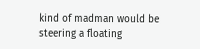kind of madman would be steering a floating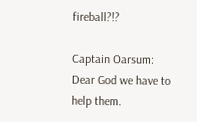fireball?!?

Captain Oarsum:
Dear God we have to help them.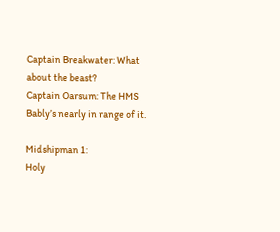Captain Breakwater: What about the beast?
Captain Oarsum: The HMS Bably’s nearly in range of it.

Midshipman 1:
Holy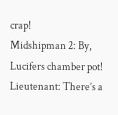crap!
Midshipman 2: By, Lucifers chamber pot!
Lieutenant: There’s a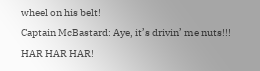wheel on his belt!
Captain McBastard: Aye, it’s drivin’ me nuts!!! HAR HAR HAR!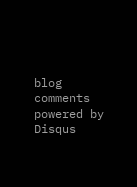blog comments powered by Disqus